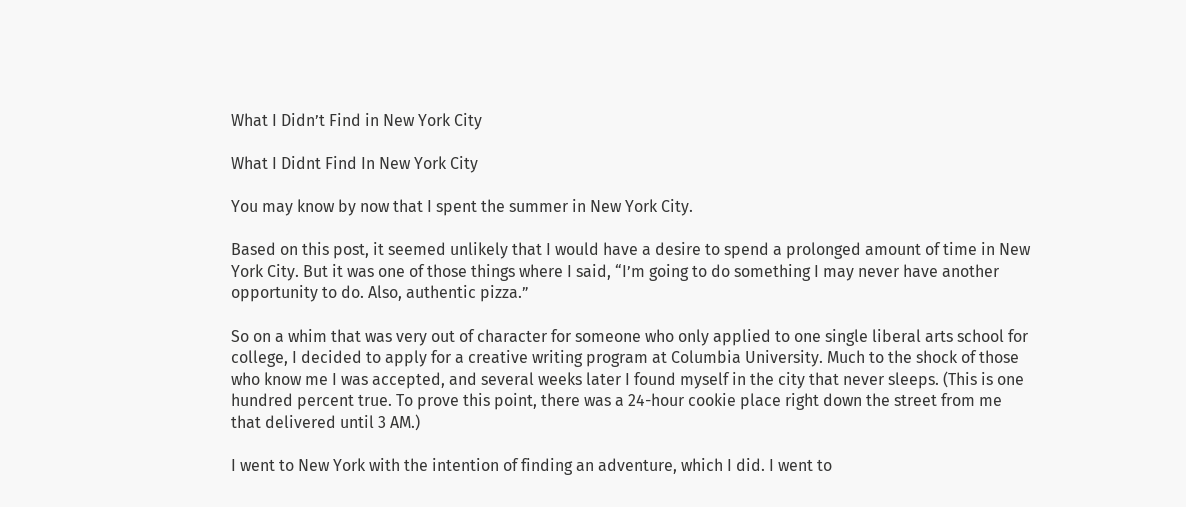What I Didn’t Find in New York City

What I Didnt Find In New York City

You may know by now that I spent the summer in New York City.

Based on this post, it seemed unlikely that I would have a desire to spend a prolonged amount of time in New York City. But it was one of those things where I said, “I’m going to do something I may never have another opportunity to do. Also, authentic pizza.”

So on a whim that was very out of character for someone who only applied to one single liberal arts school for college, I decided to apply for a creative writing program at Columbia University. Much to the shock of those who know me I was accepted, and several weeks later I found myself in the city that never sleeps. (This is one hundred percent true. To prove this point, there was a 24-hour cookie place right down the street from me that delivered until 3 AM.)

I went to New York with the intention of finding an adventure, which I did. I went to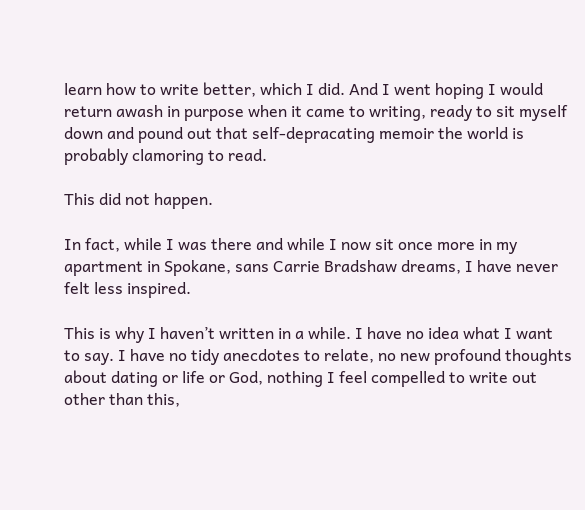learn how to write better, which I did. And I went hoping I would return awash in purpose when it came to writing, ready to sit myself down and pound out that self-depracating memoir the world is probably clamoring to read.

This did not happen.

In fact, while I was there and while I now sit once more in my apartment in Spokane, sans Carrie Bradshaw dreams, I have never felt less inspired.

This is why I haven’t written in a while. I have no idea what I want to say. I have no tidy anecdotes to relate, no new profound thoughts about dating or life or God, nothing I feel compelled to write out other than this,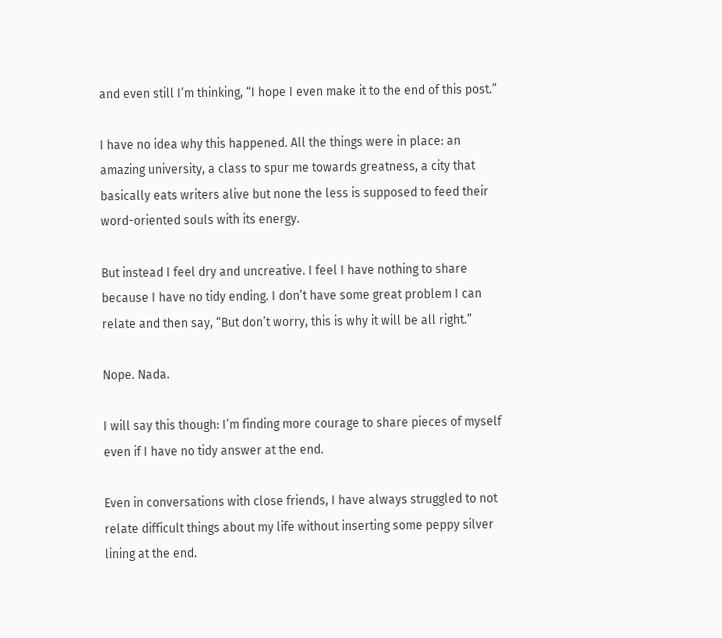and even still I’m thinking, “I hope I even make it to the end of this post.”

I have no idea why this happened. All the things were in place: an amazing university, a class to spur me towards greatness, a city that basically eats writers alive but none the less is supposed to feed their word-oriented souls with its energy.

But instead I feel dry and uncreative. I feel I have nothing to share because I have no tidy ending. I don’t have some great problem I can relate and then say, “But don’t worry, this is why it will be all right.”

Nope. Nada.

I will say this though: I’m finding more courage to share pieces of myself even if I have no tidy answer at the end.

Even in conversations with close friends, I have always struggled to not relate difficult things about my life without inserting some peppy silver lining at the end.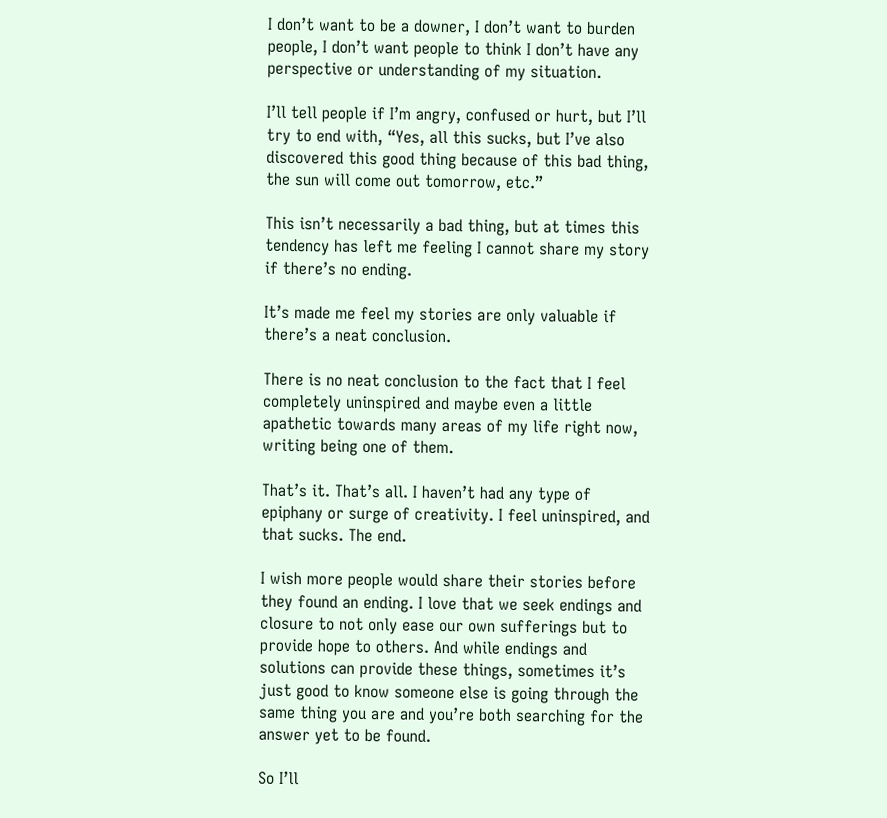I don’t want to be a downer, I don’t want to burden people, I don’t want people to think I don’t have any perspective or understanding of my situation.

I’ll tell people if I’m angry, confused or hurt, but I’ll try to end with, “Yes, all this sucks, but I’ve also discovered this good thing because of this bad thing, the sun will come out tomorrow, etc.”

This isn’t necessarily a bad thing, but at times this tendency has left me feeling I cannot share my story if there’s no ending.

It’s made me feel my stories are only valuable if there’s a neat conclusion.

There is no neat conclusion to the fact that I feel completely uninspired and maybe even a little apathetic towards many areas of my life right now, writing being one of them.

That’s it. That’s all. I haven’t had any type of epiphany or surge of creativity. I feel uninspired, and that sucks. The end.

I wish more people would share their stories before they found an ending. I love that we seek endings and closure to not only ease our own sufferings but to provide hope to others. And while endings and solutions can provide these things, sometimes it’s just good to know someone else is going through the same thing you are and you’re both searching for the answer yet to be found.

So I’ll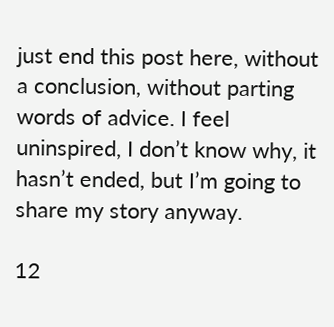just end this post here, without a conclusion, without parting words of advice. I feel uninspired, I don’t know why, it hasn’t ended, but I’m going to share my story anyway.

12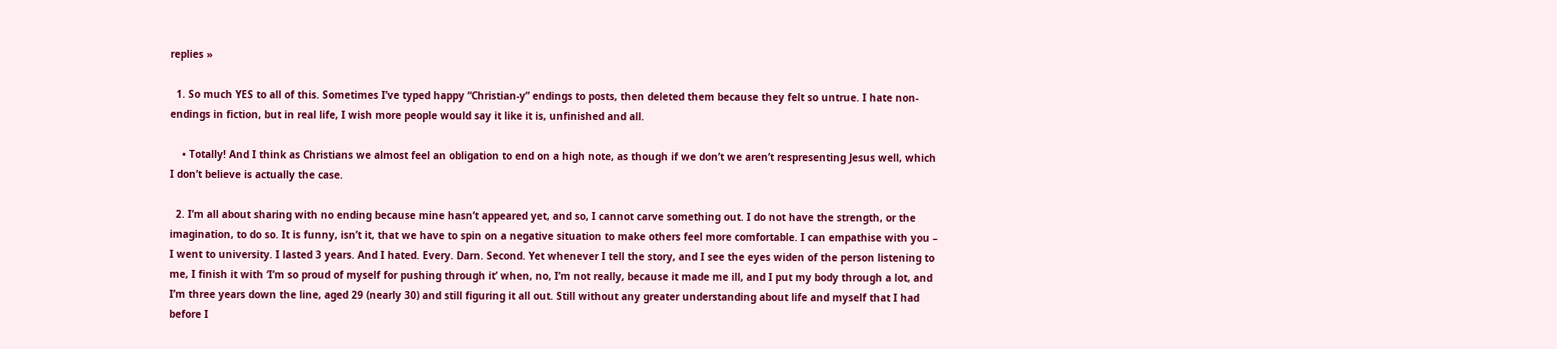replies »

  1. So much YES to all of this. Sometimes I’ve typed happy “Christian-y” endings to posts, then deleted them because they felt so untrue. I hate non-endings in fiction, but in real life, I wish more people would say it like it is, unfinished and all.

    • Totally! And I think as Christians we almost feel an obligation to end on a high note, as though if we don’t we aren’t respresenting Jesus well, which I don’t believe is actually the case.

  2. I’m all about sharing with no ending because mine hasn’t appeared yet, and so, I cannot carve something out. I do not have the strength, or the imagination, to do so. It is funny, isn’t it, that we have to spin on a negative situation to make others feel more comfortable. I can empathise with you – I went to university. I lasted 3 years. And I hated. Every. Darn. Second. Yet whenever I tell the story, and I see the eyes widen of the person listening to me, I finish it with ‘I’m so proud of myself for pushing through it’ when, no, I’m not really, because it made me ill, and I put my body through a lot, and I’m three years down the line, aged 29 (nearly 30) and still figuring it all out. Still without any greater understanding about life and myself that I had before I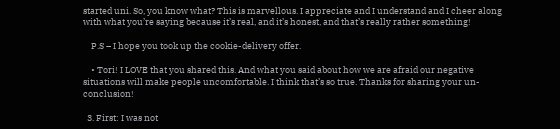started uni. So, you know what? This is marvellous. I appreciate and I understand and I cheer along with what you’re saying because it’s real, and it’s honest, and that’s really rather something!

    P.S – I hope you took up the cookie-delivery offer.

    • Tori! I LOVE that you shared this. And what you said about how we are afraid our negative situations will make people uncomfortable. I think that’s so true. Thanks for sharing your un-conclusion!

  3. First: I was not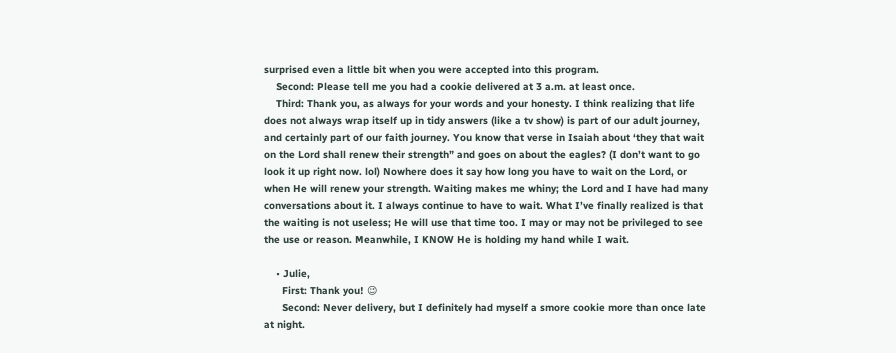surprised even a little bit when you were accepted into this program.
    Second: Please tell me you had a cookie delivered at 3 a.m. at least once.
    Third: Thank you, as always for your words and your honesty. I think realizing that life does not always wrap itself up in tidy answers (like a tv show) is part of our adult journey, and certainly part of our faith journey. You know that verse in Isaiah about ‘they that wait on the Lord shall renew their strength” and goes on about the eagles? (I don’t want to go look it up right now. lol) Nowhere does it say how long you have to wait on the Lord, or when He will renew your strength. Waiting makes me whiny; the Lord and I have had many conversations about it. I always continue to have to wait. What I’ve finally realized is that the waiting is not useless; He will use that time too. I may or may not be privileged to see the use or reason. Meanwhile, I KNOW He is holding my hand while I wait.

    • Julie,
      First: Thank you! 😉
      Second: Never delivery, but I definitely had myself a smore cookie more than once late at night.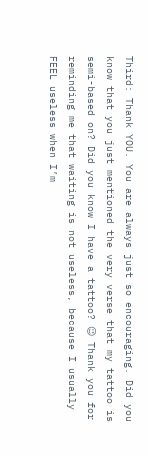Third: Thank YOU. You are always just so encouraging. Did you know that you just mentioned the very verse that my tattoo is semi-based on? Did you know I have a tattoo? 😉 Thank you for reminding me that waiting is not useless, because I usually FEEL useless when I’m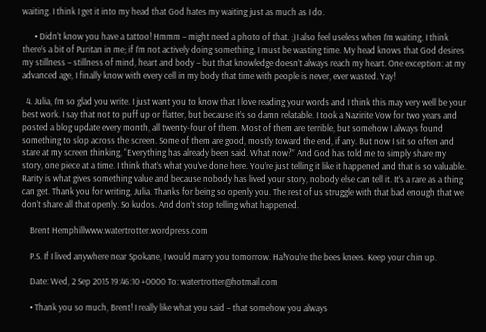waiting. I think I get it into my head that God hates my waiting just as much as I do.

      • Didn’t know you have a tattoo! Hmmm – might need a photo of that. ;)I also feel useless when I’m waiting. I think there’s a bit of Puritan in me; if I’m not actively doing something, I must be wasting time. My head knows that God desires my stillness – stillness of mind, heart and body – but that knowledge doesn’t always reach my heart. One exception: at my advanced age, I finally know with every cell in my body that time with people is never, ever wasted. Yay!

  4. Julia, I’m so glad you write. I just want you to know that I love reading your words and I think this may very well be your best work. I say that not to puff up or flatter, but because it’s so damn relatable. I took a Nazirite Vow for two years and posted a blog update every month, all twenty-four of them. Most of them are terrible, but somehow I always found something to slop across the screen. Some of them are good, mostly toward the end, if any. But now I sit so often and stare at my screen thinking, “Everything has already been said. What now?” And God has told me to simply share my story, one piece at a time. I think that’s what you’ve done here. You’re just telling it like it happened and that is so valuable. Rarity is what gives something value and because nobody has lived your story, nobody else can tell it. It’s a rare as a thing can get. Thank you for writing, Julia. Thanks for being so openly you. The rest of us struggle with that bad enough that we don’t share all that openly. So kudos. And don’t stop telling what happened.

    Brent Hemphillwww.watertrotter.wordpress.com

    P.S. If I lived anywhere near Spokane, I would marry you tomorrow. Ha!You’re the bees knees. Keep your chin up.

    Date: Wed, 2 Sep 2015 19:46:10 +0000 To: watertrotter@hotmail.com

    • Thank you so much, Brent! I really like what you said – that somehow you always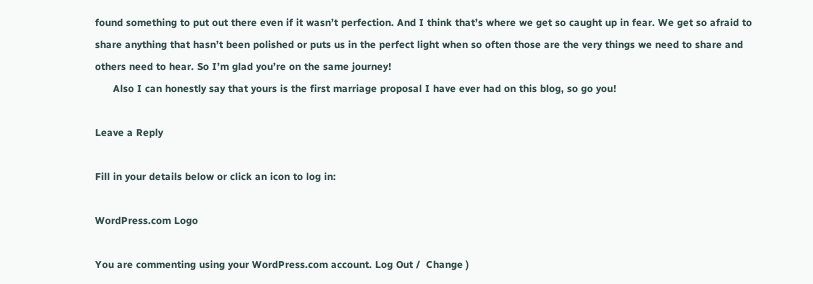found something to put out there even if it wasn’t perfection. And I think that’s where we get so caught up in fear. We get so afraid to share anything that hasn’t been polished or puts us in the perfect light when so often those are the very things we need to share and others need to hear. So I’m glad you’re on the same journey!
      Also I can honestly say that yours is the first marriage proposal I have ever had on this blog, so go you!

Leave a Reply

Fill in your details below or click an icon to log in:

WordPress.com Logo

You are commenting using your WordPress.com account. Log Out /  Change )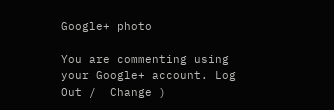Google+ photo

You are commenting using your Google+ account. Log Out /  Change )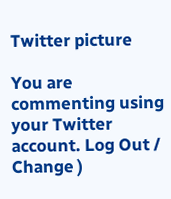Twitter picture

You are commenting using your Twitter account. Log Out /  Change )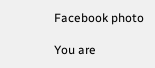Facebook photo

You are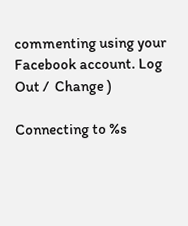commenting using your Facebook account. Log Out /  Change )

Connecting to %s